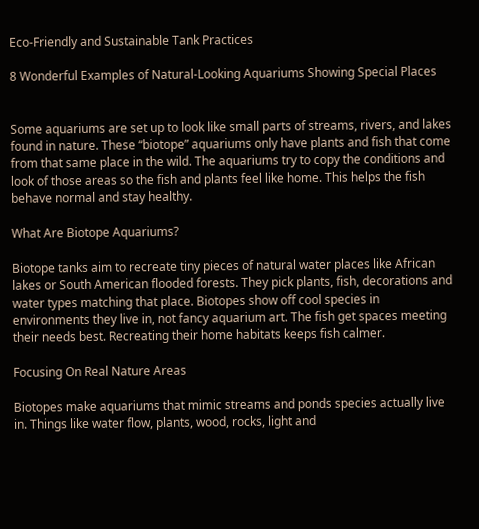Eco-Friendly and Sustainable Tank Practices

8 Wonderful Examples of Natural-Looking Aquariums Showing Special Places


Some aquariums are set up to look like small parts of streams, rivers, and lakes found in nature. These “biotope” aquariums only have plants and fish that come from that same place in the wild. The aquariums try to copy the conditions and look of those areas so the fish and plants feel like home. This helps the fish behave normal and stay healthy.

What Are Biotope Aquariums?

Biotope tanks aim to recreate tiny pieces of natural water places like African lakes or South American flooded forests. They pick plants, fish, decorations and water types matching that place. Biotopes show off cool species in environments they live in, not fancy aquarium art. The fish get spaces meeting their needs best. Recreating their home habitats keeps fish calmer.

Focusing On Real Nature Areas

Biotopes make aquariums that mimic streams and ponds species actually live in. Things like water flow, plants, wood, rocks, light and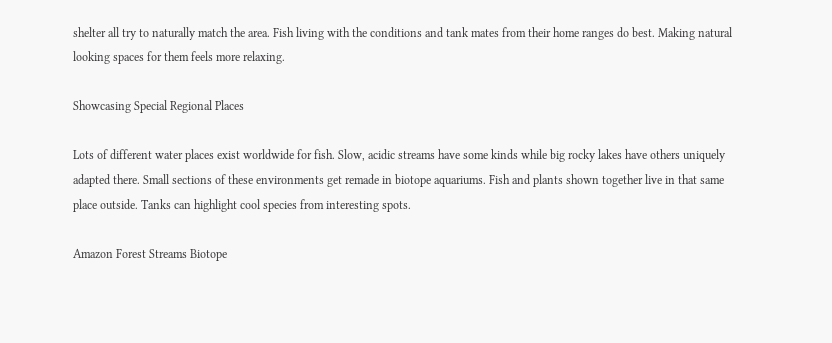shelter all try to naturally match the area. Fish living with the conditions and tank mates from their home ranges do best. Making natural looking spaces for them feels more relaxing.

Showcasing Special Regional Places

Lots of different water places exist worldwide for fish. Slow, acidic streams have some kinds while big rocky lakes have others uniquely adapted there. Small sections of these environments get remade in biotope aquariums. Fish and plants shown together live in that same place outside. Tanks can highlight cool species from interesting spots.

Amazon Forest Streams Biotope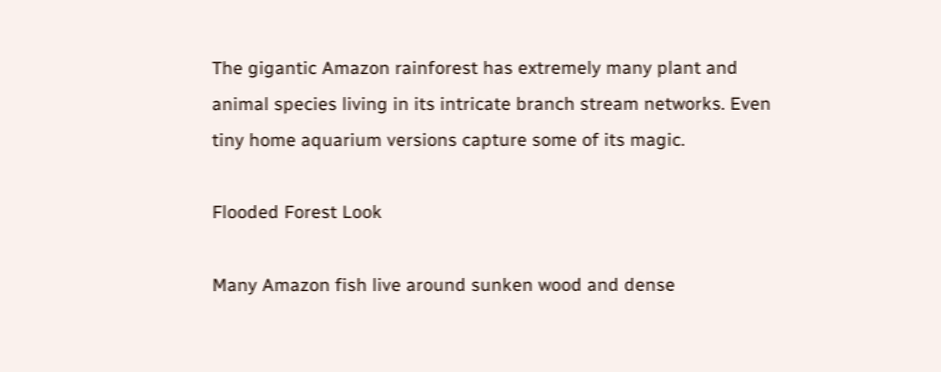The gigantic Amazon rainforest has extremely many plant and animal species living in its intricate branch stream networks. Even tiny home aquarium versions capture some of its magic.

Flooded Forest Look

Many Amazon fish live around sunken wood and dense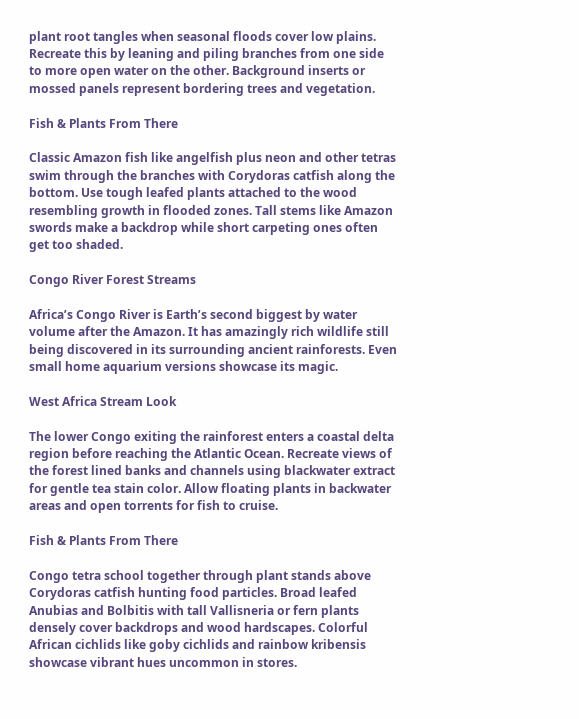plant root tangles when seasonal floods cover low plains. Recreate this by leaning and piling branches from one side to more open water on the other. Background inserts or mossed panels represent bordering trees and vegetation.

Fish & Plants From There

Classic Amazon fish like angelfish plus neon and other tetras swim through the branches with Corydoras catfish along the bottom. Use tough leafed plants attached to the wood resembling growth in flooded zones. Tall stems like Amazon swords make a backdrop while short carpeting ones often get too shaded.

Congo River Forest Streams

Africa’s Congo River is Earth’s second biggest by water volume after the Amazon. It has amazingly rich wildlife still being discovered in its surrounding ancient rainforests. Even small home aquarium versions showcase its magic.

West Africa Stream Look

The lower Congo exiting the rainforest enters a coastal delta region before reaching the Atlantic Ocean. Recreate views of the forest lined banks and channels using blackwater extract for gentle tea stain color. Allow floating plants in backwater areas and open torrents for fish to cruise.

Fish & Plants From There

Congo tetra school together through plant stands above Corydoras catfish hunting food particles. Broad leafed Anubias and Bolbitis with tall Vallisneria or fern plants densely cover backdrops and wood hardscapes. Colorful African cichlids like goby cichlids and rainbow kribensis showcase vibrant hues uncommon in stores.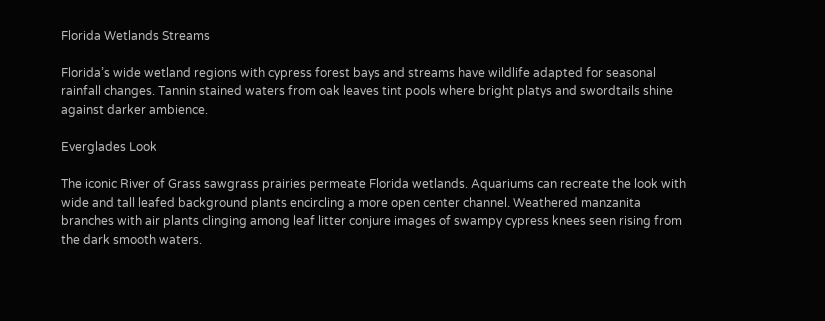Florida Wetlands Streams

Florida’s wide wetland regions with cypress forest bays and streams have wildlife adapted for seasonal rainfall changes. Tannin stained waters from oak leaves tint pools where bright platys and swordtails shine against darker ambience.

Everglades Look

The iconic River of Grass sawgrass prairies permeate Florida wetlands. Aquariums can recreate the look with wide and tall leafed background plants encircling a more open center channel. Weathered manzanita branches with air plants clinging among leaf litter conjure images of swampy cypress knees seen rising from the dark smooth waters.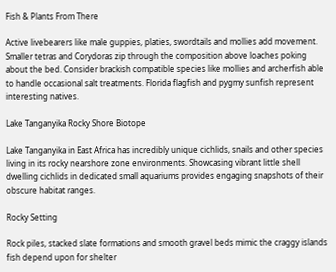Fish & Plants From There

Active livebearers like male guppies, platies, swordtails and mollies add movement. Smaller tetras and Corydoras zip through the composition above loaches poking about the bed. Consider brackish compatible species like mollies and archerfish able to handle occasional salt treatments. Florida flagfish and pygmy sunfish represent interesting natives.

Lake Tanganyika Rocky Shore Biotope

Lake Tanganyika in East Africa has incredibly unique cichlids, snails and other species living in its rocky nearshore zone environments. Showcasing vibrant little shell dwelling cichlids in dedicated small aquariums provides engaging snapshots of their obscure habitat ranges.

Rocky Setting

Rock piles, stacked slate formations and smooth gravel beds mimic the craggy islands fish depend upon for shelter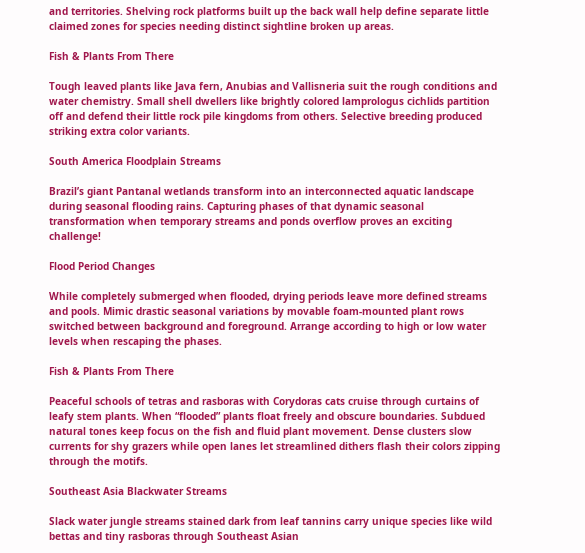and territories. Shelving rock platforms built up the back wall help define separate little claimed zones for species needing distinct sightline broken up areas.

Fish & Plants From There

Tough leaved plants like Java fern, Anubias and Vallisneria suit the rough conditions and water chemistry. Small shell dwellers like brightly colored lamprologus cichlids partition off and defend their little rock pile kingdoms from others. Selective breeding produced striking extra color variants.

South America Floodplain Streams

Brazil’s giant Pantanal wetlands transform into an interconnected aquatic landscape during seasonal flooding rains. Capturing phases of that dynamic seasonal transformation when temporary streams and ponds overflow proves an exciting challenge!

Flood Period Changes

While completely submerged when flooded, drying periods leave more defined streams and pools. Mimic drastic seasonal variations by movable foam-mounted plant rows switched between background and foreground. Arrange according to high or low water levels when rescaping the phases.

Fish & Plants From There

Peaceful schools of tetras and rasboras with Corydoras cats cruise through curtains of leafy stem plants. When “flooded” plants float freely and obscure boundaries. Subdued natural tones keep focus on the fish and fluid plant movement. Dense clusters slow currents for shy grazers while open lanes let streamlined dithers flash their colors zipping through the motifs.

Southeast Asia Blackwater Streams

Slack water jungle streams stained dark from leaf tannins carry unique species like wild bettas and tiny rasboras through Southeast Asian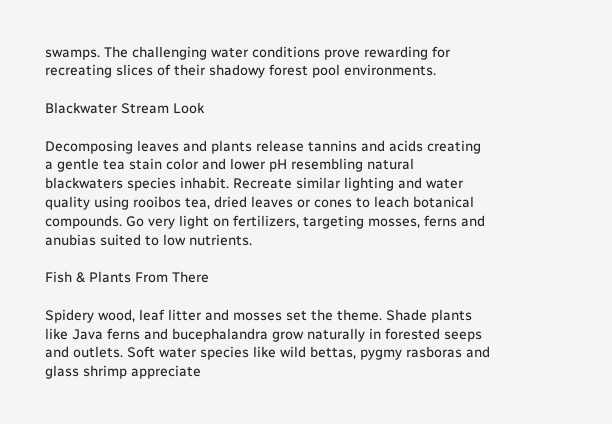swamps. The challenging water conditions prove rewarding for recreating slices of their shadowy forest pool environments.

Blackwater Stream Look

Decomposing leaves and plants release tannins and acids creating a gentle tea stain color and lower pH resembling natural blackwaters species inhabit. Recreate similar lighting and water quality using rooibos tea, dried leaves or cones to leach botanical compounds. Go very light on fertilizers, targeting mosses, ferns and anubias suited to low nutrients.

Fish & Plants From There

Spidery wood, leaf litter and mosses set the theme. Shade plants like Java ferns and bucephalandra grow naturally in forested seeps and outlets. Soft water species like wild bettas, pygmy rasboras and glass shrimp appreciate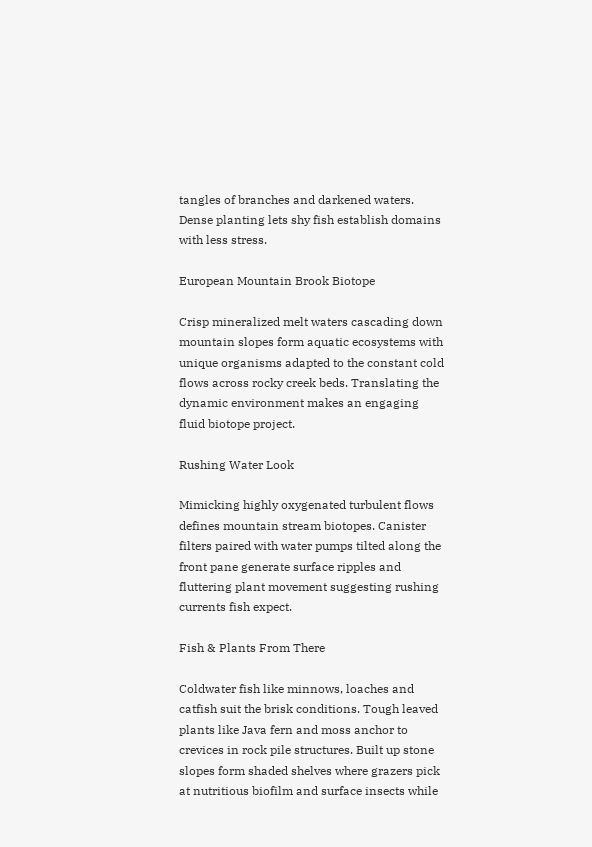tangles of branches and darkened waters. Dense planting lets shy fish establish domains with less stress.

European Mountain Brook Biotope

Crisp mineralized melt waters cascading down mountain slopes form aquatic ecosystems with unique organisms adapted to the constant cold flows across rocky creek beds. Translating the dynamic environment makes an engaging fluid biotope project.

Rushing Water Look

Mimicking highly oxygenated turbulent flows defines mountain stream biotopes. Canister filters paired with water pumps tilted along the front pane generate surface ripples and fluttering plant movement suggesting rushing currents fish expect.

Fish & Plants From There

Coldwater fish like minnows, loaches and catfish suit the brisk conditions. Tough leaved plants like Java fern and moss anchor to crevices in rock pile structures. Built up stone slopes form shaded shelves where grazers pick at nutritious biofilm and surface insects while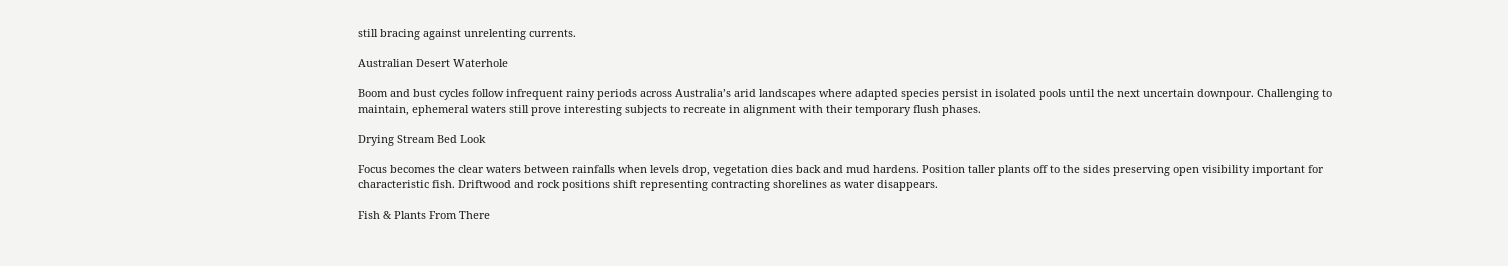still bracing against unrelenting currents.

Australian Desert Waterhole

Boom and bust cycles follow infrequent rainy periods across Australia’s arid landscapes where adapted species persist in isolated pools until the next uncertain downpour. Challenging to maintain, ephemeral waters still prove interesting subjects to recreate in alignment with their temporary flush phases.

Drying Stream Bed Look

Focus becomes the clear waters between rainfalls when levels drop, vegetation dies back and mud hardens. Position taller plants off to the sides preserving open visibility important for characteristic fish. Driftwood and rock positions shift representing contracting shorelines as water disappears.

Fish & Plants From There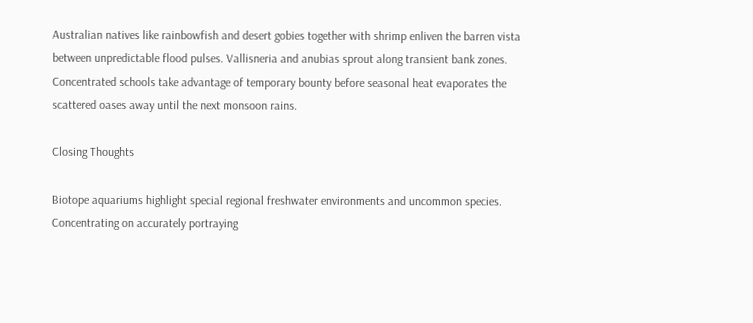Australian natives like rainbowfish and desert gobies together with shrimp enliven the barren vista between unpredictable flood pulses. Vallisneria and anubias sprout along transient bank zones. Concentrated schools take advantage of temporary bounty before seasonal heat evaporates the scattered oases away until the next monsoon rains.

Closing Thoughts

Biotope aquariums highlight special regional freshwater environments and uncommon species. Concentrating on accurately portraying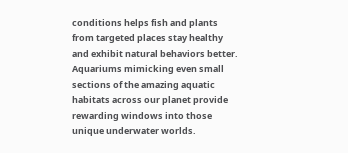conditions helps fish and plants from targeted places stay healthy and exhibit natural behaviors better. Aquariums mimicking even small sections of the amazing aquatic habitats across our planet provide rewarding windows into those unique underwater worlds.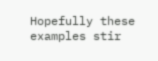Hopefully these examples stir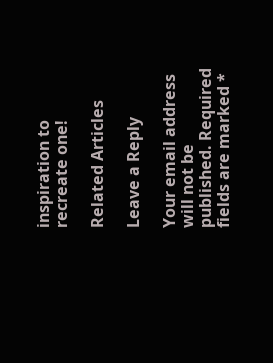inspiration to recreate one!

Related Articles

Leave a Reply

Your email address will not be published. Required fields are marked *